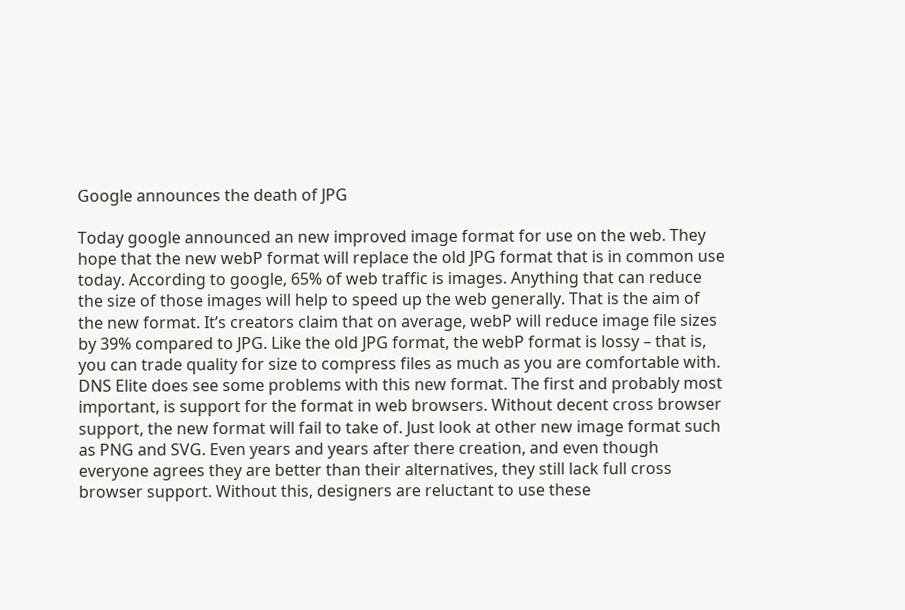Google announces the death of JPG

Today google announced an new improved image format for use on the web. They hope that the new webP format will replace the old JPG format that is in common use today. According to google, 65% of web traffic is images. Anything that can reduce the size of those images will help to speed up the web generally. That is the aim of the new format. It’s creators claim that on average, webP will reduce image file sizes by 39% compared to JPG. Like the old JPG format, the webP format is lossy – that is, you can trade quality for size to compress files as much as you are comfortable with. DNS Elite does see some problems with this new format. The first and probably most important, is support for the format in web browsers. Without decent cross browser support, the new format will fail to take of. Just look at other new image format such as PNG and SVG. Even years and years after there creation, and even though everyone agrees they are better than their alternatives, they still lack full cross browser support. Without this, designers are reluctant to use these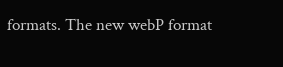formats. The new webP format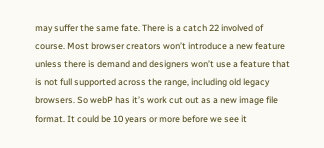may suffer the same fate. There is a catch 22 involved of course. Most browser creators won’t introduce a new feature unless there is demand and designers won’t use a feature that is not full supported across the range, including old legacy browsers. So webP has it’s work cut out as a new image file format. It could be 10 years or more before we see it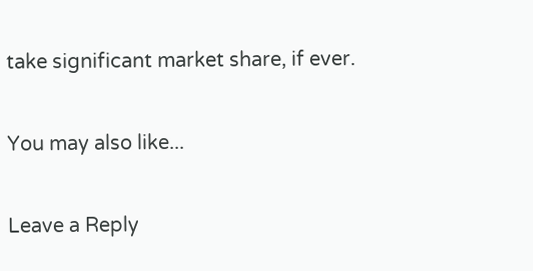take significant market share, if ever.

You may also like...

Leave a Reply